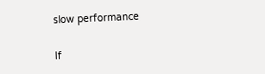slow performance

If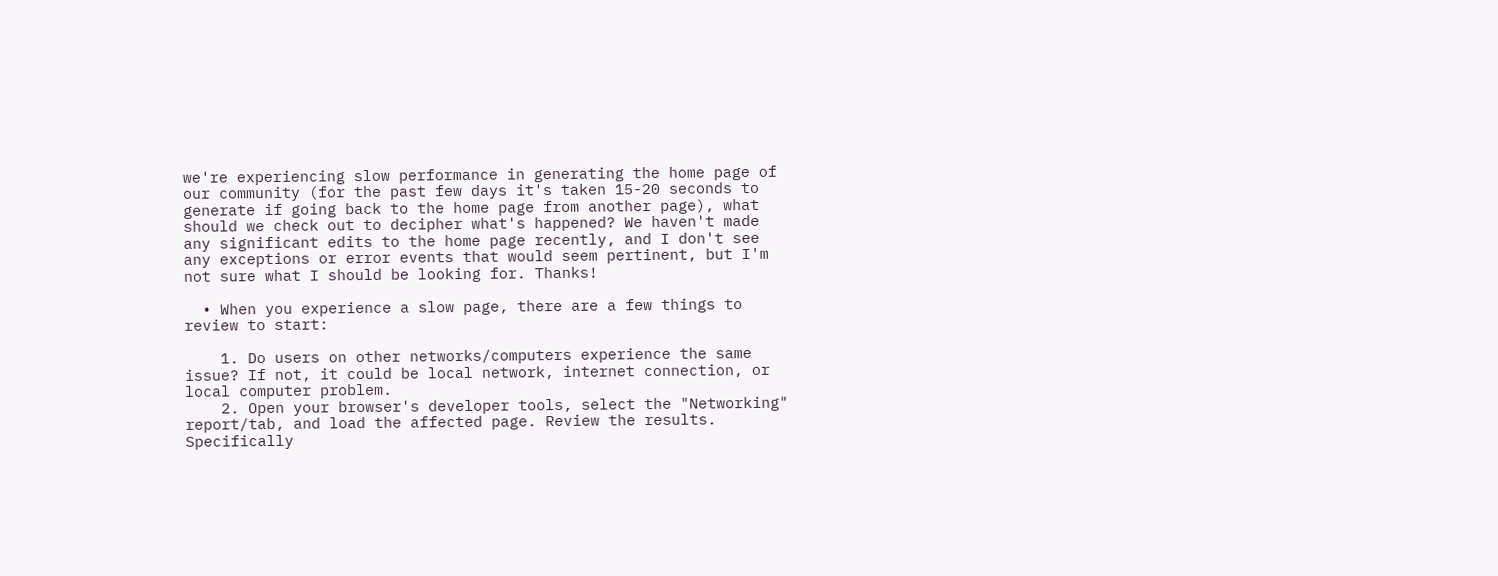we're experiencing slow performance in generating the home page of our community (for the past few days it's taken 15-20 seconds to generate if going back to the home page from another page), what should we check out to decipher what's happened? We haven't made any significant edits to the home page recently, and I don't see any exceptions or error events that would seem pertinent, but I'm not sure what I should be looking for. Thanks!

  • When you experience a slow page, there are a few things to review to start:

    1. Do users on other networks/computers experience the same issue? If not, it could be local network, internet connection, or local computer problem.
    2. Open your browser's developer tools, select the "Networking" report/tab, and load the affected page. Review the results. Specifically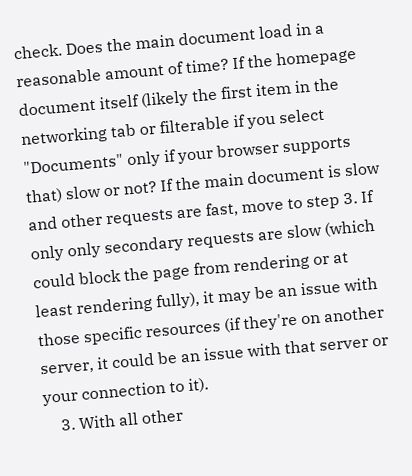check. Does the main document load in a reasonable amount of time? If the homepage document itself (likely the first item in the networking tab or filterable if you select "Documents" only if your browser supports that) slow or not? If the main document is slow and other requests are fast, move to step 3. If only only secondary requests are slow (which could block the page from rendering or at least rendering fully), it may be an issue with those specific resources (if they're on another server, it could be an issue with that server or your connection to it).
    3. With all other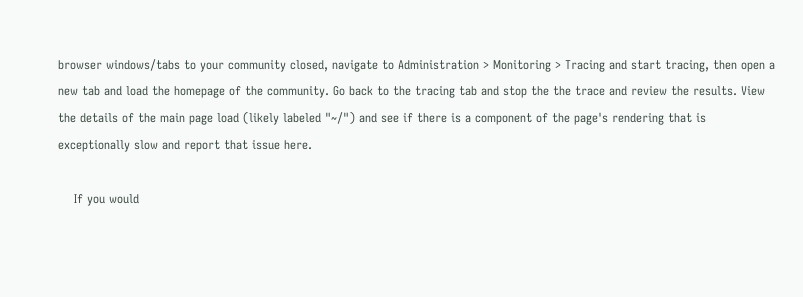browser windows/tabs to your community closed, navigate to Administration > Monitoring > Tracing and start tracing, then open a new tab and load the homepage of the community. Go back to the tracing tab and stop the the trace and review the results. View the details of the main page load (likely labeled "~/") and see if there is a component of the page's rendering that is exceptionally slow and report that issue here.

    If you would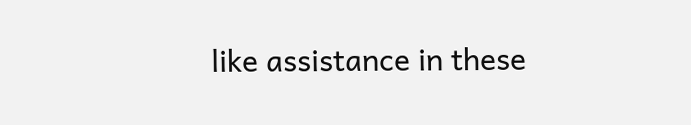like assistance in these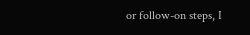or follow-on steps, I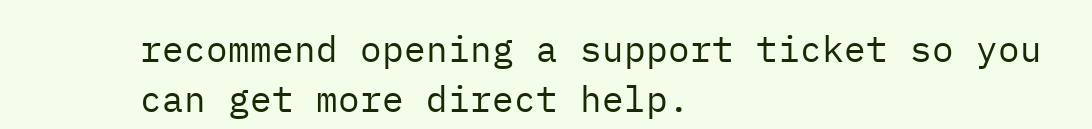recommend opening a support ticket so you can get more direct help.